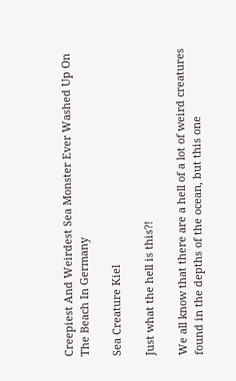Creepiest And Weirdest Sea Monster Ever Washed Up On The Beach In Germany

Sea Creature Kiel

Just what the hell is this?!

We all know that there are a hell of a lot of weird creatures found in the depths of the ocean, but this one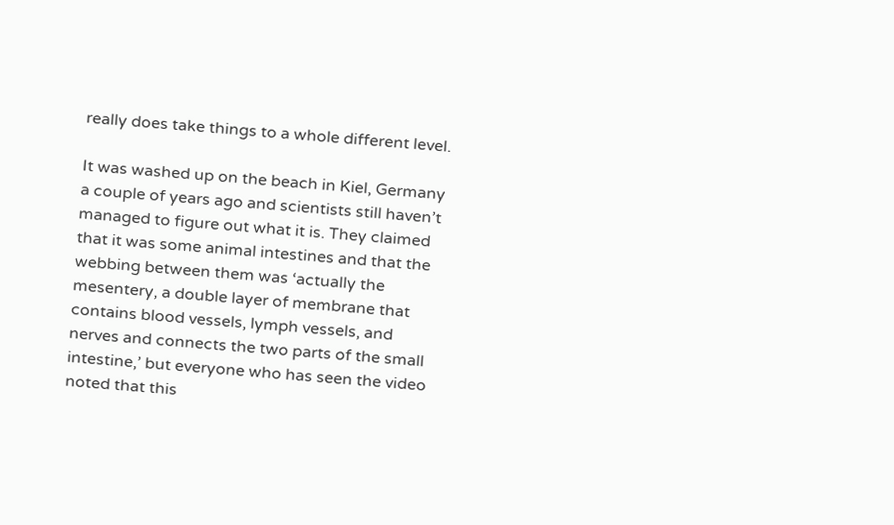really does take things to a whole different level.

It was washed up on the beach in Kiel, Germany a couple of years ago and scientists still haven’t managed to figure out what it is. They claimed that it was some animal intestines and that the webbing between them was ‘actually the mesentery, a double layer of membrane that contains blood vessels, lymph vessels, and nerves and connects the two parts of the small intestine,’ but everyone who has seen the video noted that this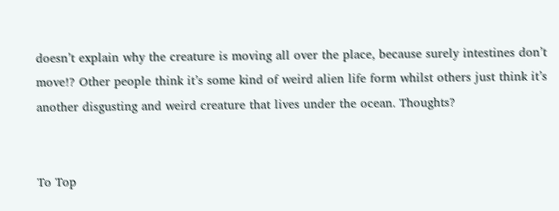doesn’t explain why the creature is moving all over the place, because surely intestines don’t move!? Other people think it’s some kind of weird alien life form whilst others just think it’s another disgusting and weird creature that lives under the ocean. Thoughts?


To Top